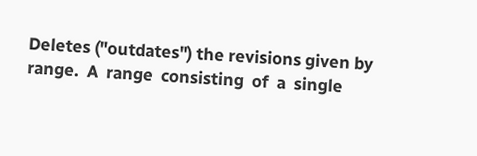Deletes ("outdates") the revisions given by  range.  A  range  consisting  of  a  single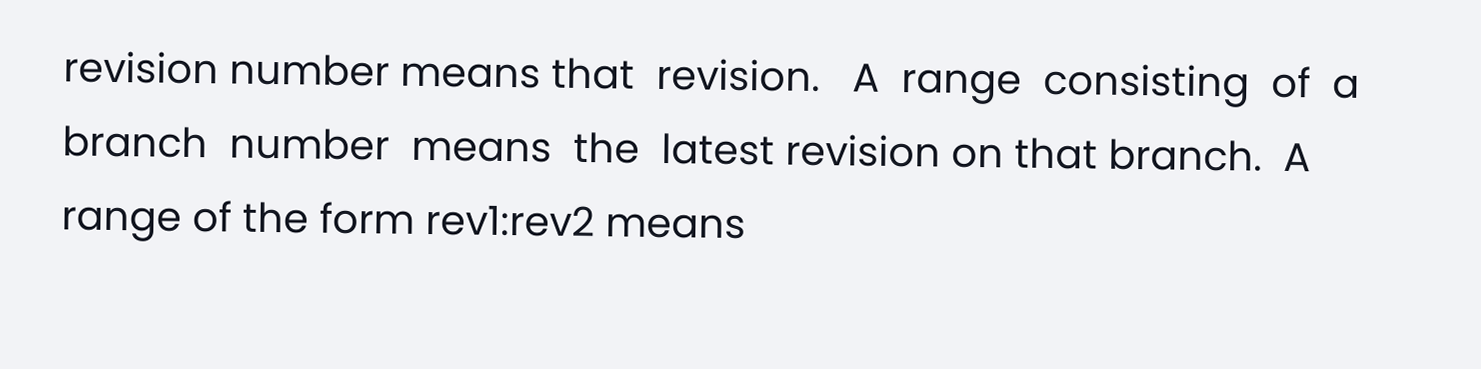revision number means that  revision.   A  range  consisting  of  a branch  number  means  the  latest revision on that branch.  A range of the form rev1:rev2 means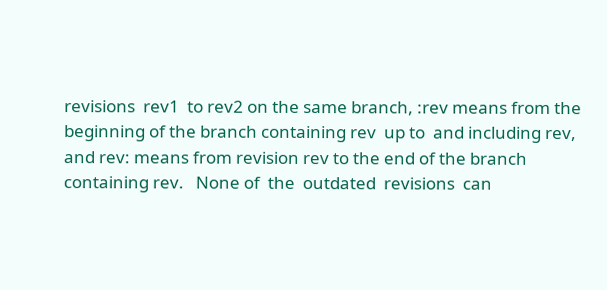revisions  rev1  to rev2 on the same branch, :rev means from the beginning of the branch containing rev  up to  and including rev, and rev: means from revision rev to the end of the branch containing rev.   None of  the  outdated  revisions  can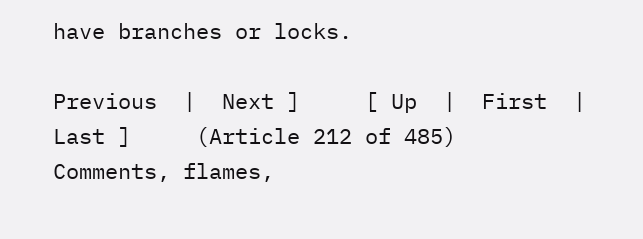have branches or locks.

Previous  |  Next ]     [ Up  |  First  |  Last ]     (Article 212 of 485)
Comments, flames,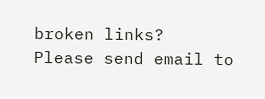broken links?
Please send email to